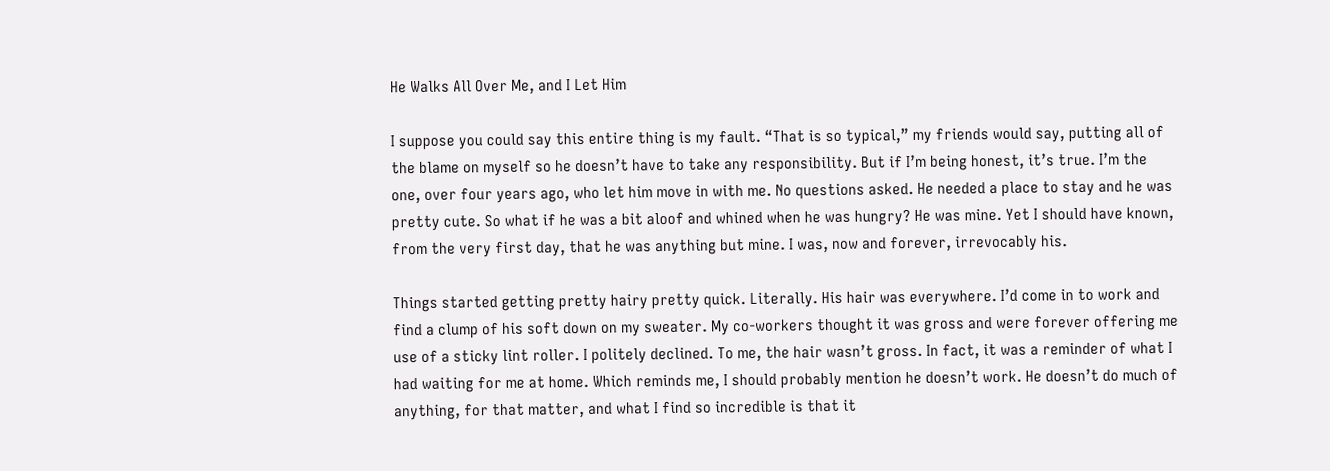He Walks All Over Me, and I Let Him

I suppose you could say this entire thing is my fault. “That is so typical,” my friends would say, putting all of the blame on myself so he doesn’t have to take any responsibility. But if I’m being honest, it’s true. I’m the one, over four years ago, who let him move in with me. No questions asked. He needed a place to stay and he was pretty cute. So what if he was a bit aloof and whined when he was hungry? He was mine. Yet I should have known, from the very first day, that he was anything but mine. I was, now and forever, irrevocably his.

Things started getting pretty hairy pretty quick. Literally. His hair was everywhere. I’d come in to work and find a clump of his soft down on my sweater. My co-workers thought it was gross and were forever offering me use of a sticky lint roller. I politely declined. To me, the hair wasn’t gross. In fact, it was a reminder of what I had waiting for me at home. Which reminds me, I should probably mention he doesn’t work. He doesn’t do much of anything, for that matter, and what I find so incredible is that it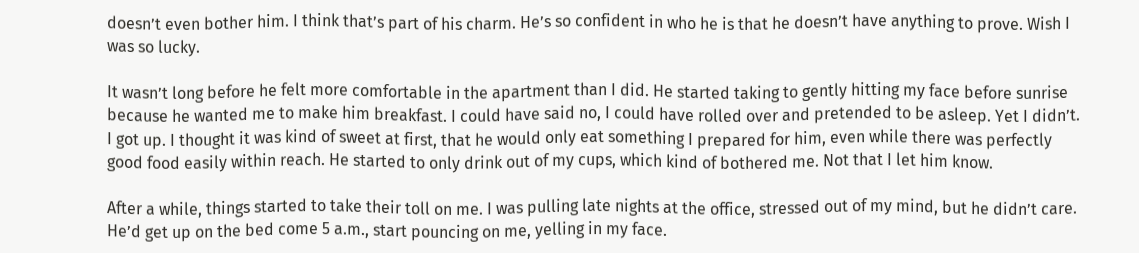doesn’t even bother him. I think that’s part of his charm. He’s so confident in who he is that he doesn’t have anything to prove. Wish I was so lucky.

It wasn’t long before he felt more comfortable in the apartment than I did. He started taking to gently hitting my face before sunrise because he wanted me to make him breakfast. I could have said no, I could have rolled over and pretended to be asleep. Yet I didn’t. I got up. I thought it was kind of sweet at first, that he would only eat something I prepared for him, even while there was perfectly good food easily within reach. He started to only drink out of my cups, which kind of bothered me. Not that I let him know.

After a while, things started to take their toll on me. I was pulling late nights at the office, stressed out of my mind, but he didn’t care. He’d get up on the bed come 5 a.m., start pouncing on me, yelling in my face.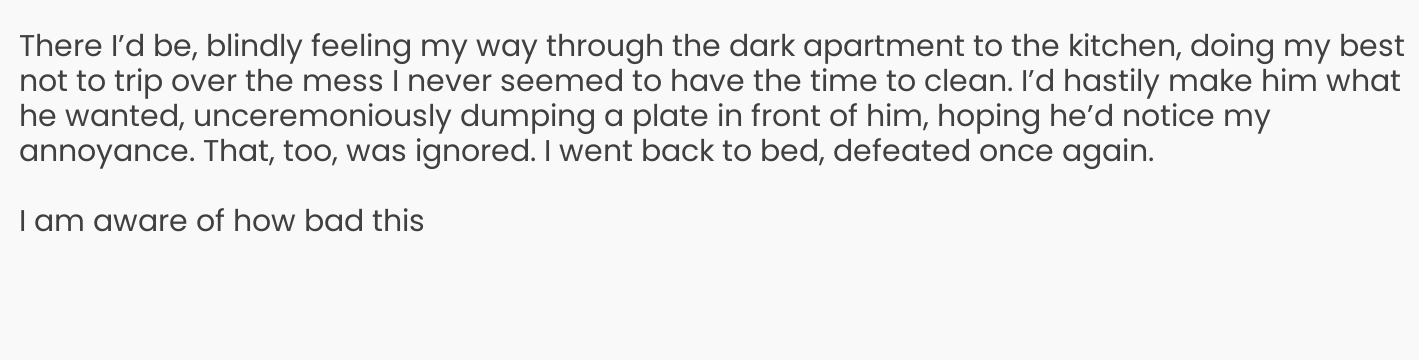There I’d be, blindly feeling my way through the dark apartment to the kitchen, doing my best not to trip over the mess I never seemed to have the time to clean. I’d hastily make him what he wanted, unceremoniously dumping a plate in front of him, hoping he’d notice my annoyance. That, too, was ignored. I went back to bed, defeated once again.

I am aware of how bad this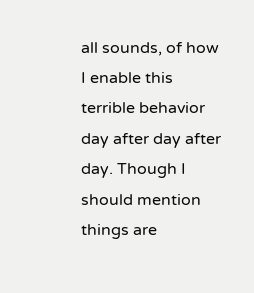all sounds, of how I enable this terrible behavior day after day after day. Though I should mention things are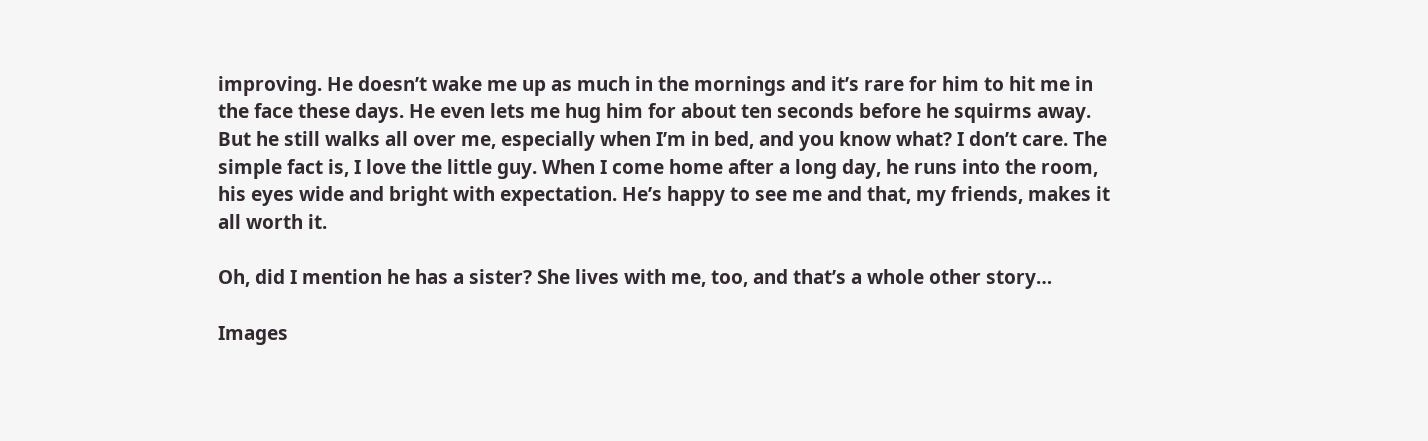improving. He doesn’t wake me up as much in the mornings and it’s rare for him to hit me in the face these days. He even lets me hug him for about ten seconds before he squirms away. But he still walks all over me, especially when I’m in bed, and you know what? I don’t care. The simple fact is, I love the little guy. When I come home after a long day, he runs into the room, his eyes wide and bright with expectation. He’s happy to see me and that, my friends, makes it all worth it.

Oh, did I mention he has a sister? She lives with me, too, and that’s a whole other story…

Images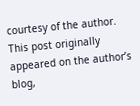courtesy of the author. This post originally appeared on the author’s blog,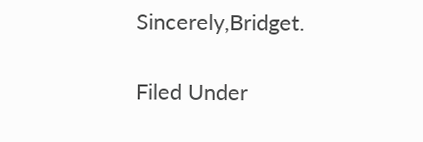Sincerely,Bridget.

Filed Under